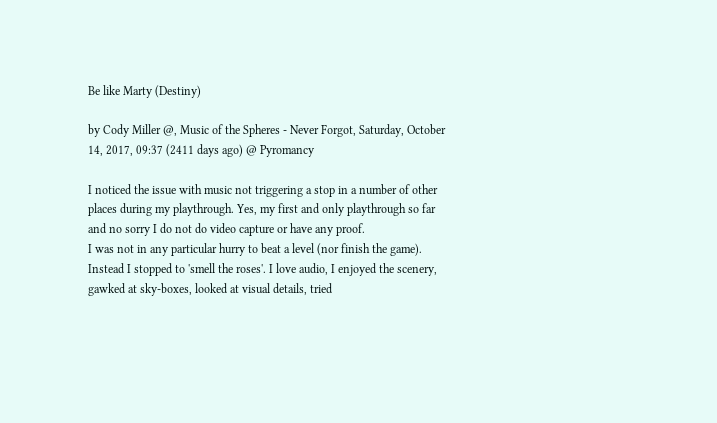Be like Marty (Destiny)

by Cody Miller @, Music of the Spheres - Never Forgot, Saturday, October 14, 2017, 09:37 (2411 days ago) @ Pyromancy

I noticed the issue with music not triggering a stop in a number of other places during my playthrough. Yes, my first and only playthrough so far and no sorry I do not do video capture or have any proof.
I was not in any particular hurry to beat a level (nor finish the game). Instead I stopped to 'smell the roses'. I love audio, I enjoyed the scenery, gawked at sky-boxes, looked at visual details, tried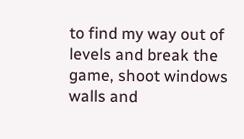to find my way out of levels and break the game, shoot windows walls and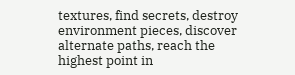textures, find secrets, destroy environment pieces, discover alternate paths, reach the highest point in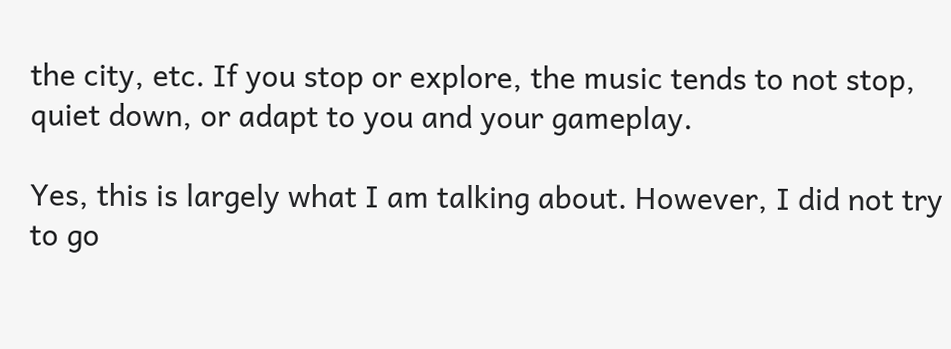the city, etc. If you stop or explore, the music tends to not stop, quiet down, or adapt to you and your gameplay.

Yes, this is largely what I am talking about. However, I did not try to go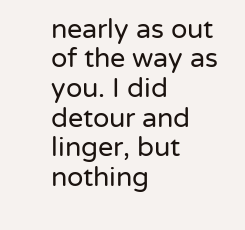nearly as out of the way as you. I did detour and linger, but nothing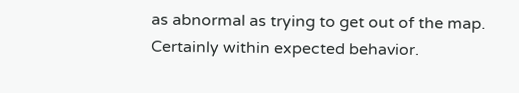as abnormal as trying to get out of the map. Certainly within expected behavior.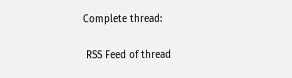Complete thread:

 RSS Feed of thread